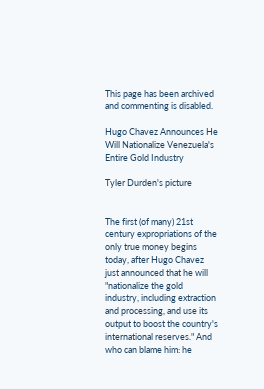This page has been archived and commenting is disabled.

Hugo Chavez Announces He Will Nationalize Venezuela's Entire Gold Industry

Tyler Durden's picture


The first (of many) 21st century expropriations of the only true money begins today, after Hugo Chavez just announced that he will "nationalize the gold industry, including extraction and processing, and use its output to boost the country's international reserves." And who can blame him: he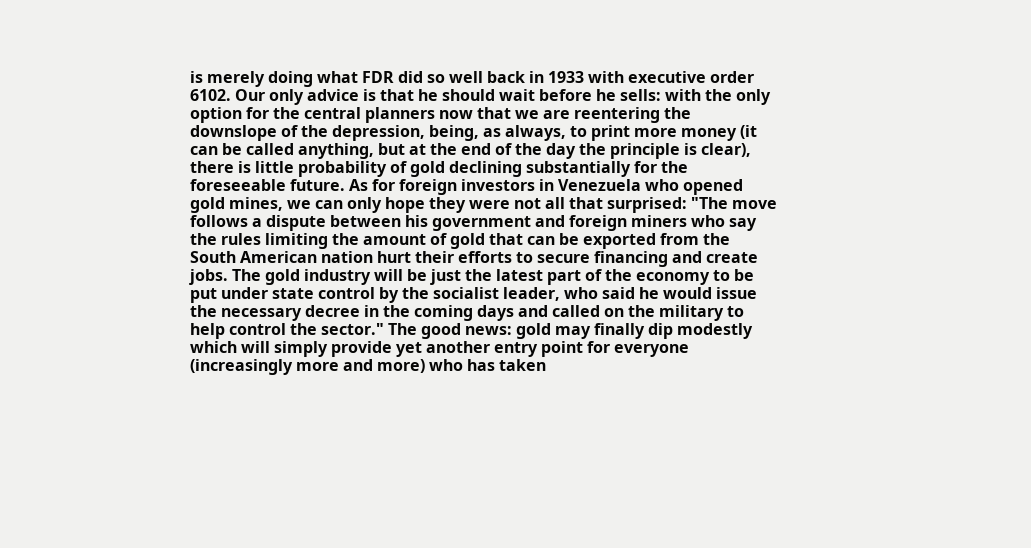is merely doing what FDR did so well back in 1933 with executive order 6102. Our only advice is that he should wait before he sells: with the only option for the central planners now that we are reentering the downslope of the depression, being, as always, to print more money (it can be called anything, but at the end of the day the principle is clear), there is little probability of gold declining substantially for the foreseeable future. As for foreign investors in Venezuela who opened gold mines, we can only hope they were not all that surprised: "The move follows a dispute between his government and foreign miners who say the rules limiting the amount of gold that can be exported from the South American nation hurt their efforts to secure financing and create jobs. The gold industry will be just the latest part of the economy to be put under state control by the socialist leader, who said he would issue the necessary decree in the coming days and called on the military to help control the sector." The good news: gold may finally dip modestly which will simply provide yet another entry point for everyone (increasingly more and more) who has taken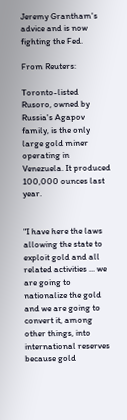Jeremy Grantham's advice and is now fighting the Fed.

From Reuters:

Toronto-listed Rusoro, owned by Russia's Agapov family, is the only large gold miner operating in Venezuela. It produced 100,000 ounces last year.


"I have here the laws allowing the state to exploit gold and all related activities ... we are going to nationalize the gold and we are going to convert it, among other things, into international reserves because gold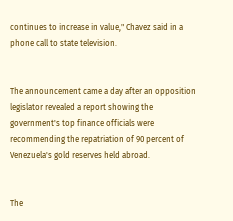continues to increase in value," Chavez said in a phone call to state television.


The announcement came a day after an opposition legislator revealed a report showing the government's top finance officials were recommending the repatriation of 90 percent of Venezuela's gold reserves held abroad.


The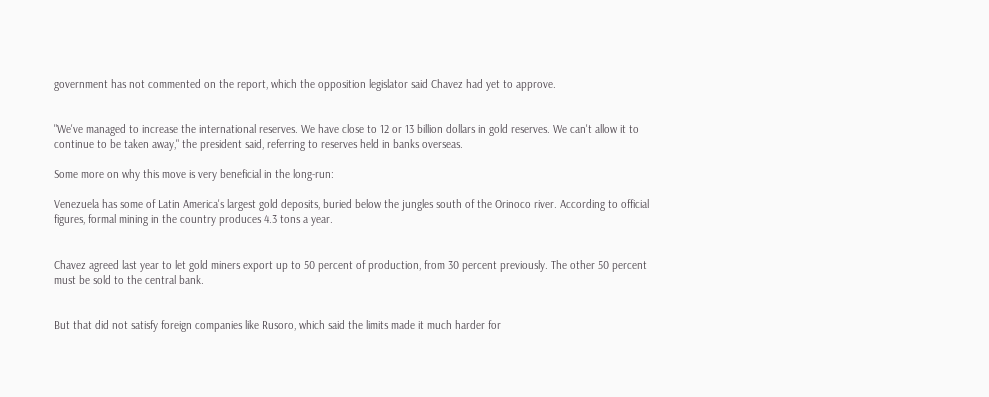government has not commented on the report, which the opposition legislator said Chavez had yet to approve.


"We've managed to increase the international reserves. We have close to 12 or 13 billion dollars in gold reserves. We can't allow it to continue to be taken away," the president said, referring to reserves held in banks overseas.

Some more on why this move is very beneficial in the long-run:

Venezuela has some of Latin America's largest gold deposits, buried below the jungles south of the Orinoco river. According to official figures, formal mining in the country produces 4.3 tons a year.


Chavez agreed last year to let gold miners export up to 50 percent of production, from 30 percent previously. The other 50 percent must be sold to the central bank.


But that did not satisfy foreign companies like Rusoro, which said the limits made it much harder for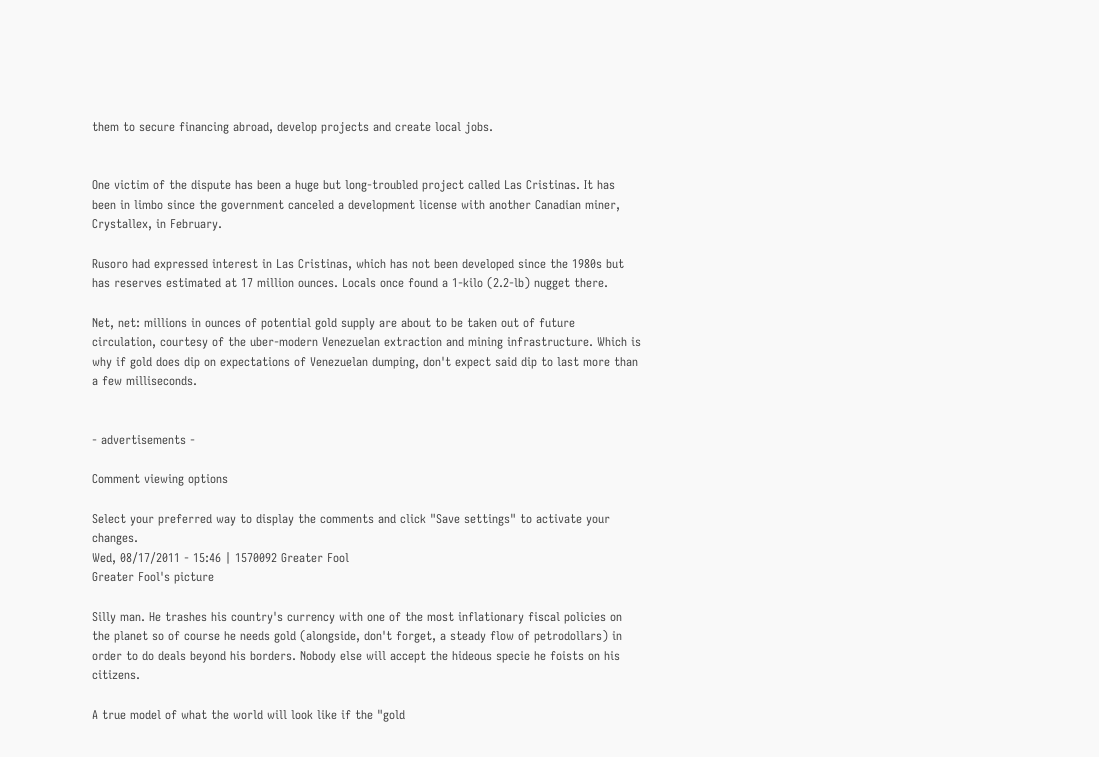them to secure financing abroad, develop projects and create local jobs.


One victim of the dispute has been a huge but long-troubled project called Las Cristinas. It has been in limbo since the government canceled a development license with another Canadian miner, Crystallex, in February.

Rusoro had expressed interest in Las Cristinas, which has not been developed since the 1980s but has reserves estimated at 17 million ounces. Locals once found a 1-kilo (2.2-lb) nugget there.

Net, net: millions in ounces of potential gold supply are about to be taken out of future circulation, courtesy of the uber-modern Venezuelan extraction and mining infrastructure. Which is why if gold does dip on expectations of Venezuelan dumping, don't expect said dip to last more than a few milliseconds.


- advertisements -

Comment viewing options

Select your preferred way to display the comments and click "Save settings" to activate your changes.
Wed, 08/17/2011 - 15:46 | 1570092 Greater Fool
Greater Fool's picture

Silly man. He trashes his country's currency with one of the most inflationary fiscal policies on the planet so of course he needs gold (alongside, don't forget, a steady flow of petrodollars) in order to do deals beyond his borders. Nobody else will accept the hideous specie he foists on his citizens.

A true model of what the world will look like if the "gold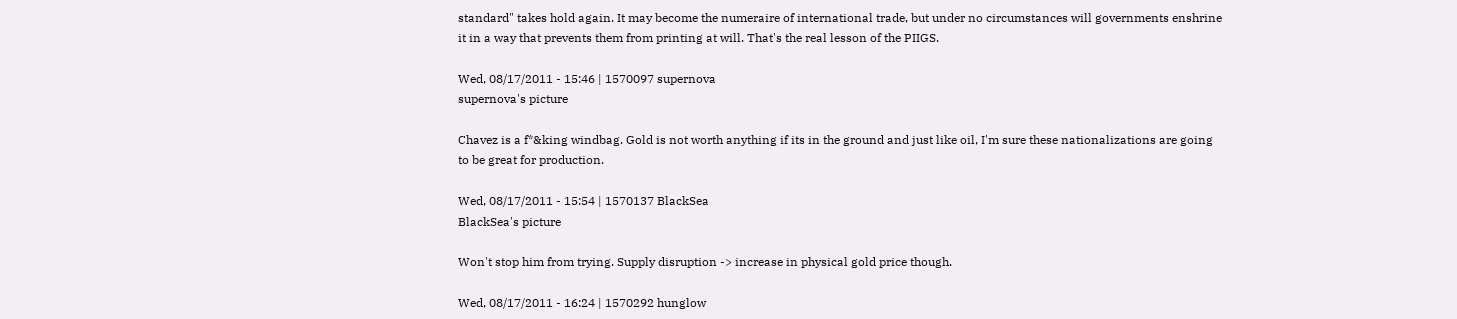standard" takes hold again. It may become the numeraire of international trade, but under no circumstances will governments enshrine it in a way that prevents them from printing at will. That's the real lesson of the PIIGS.

Wed, 08/17/2011 - 15:46 | 1570097 supernova
supernova's picture

Chavez is a f*&king windbag. Gold is not worth anything if its in the ground and just like oil, I'm sure these nationalizations are going to be great for production.

Wed, 08/17/2011 - 15:54 | 1570137 BlackSea
BlackSea's picture

Won't stop him from trying. Supply disruption -> increase in physical gold price though.

Wed, 08/17/2011 - 16:24 | 1570292 hunglow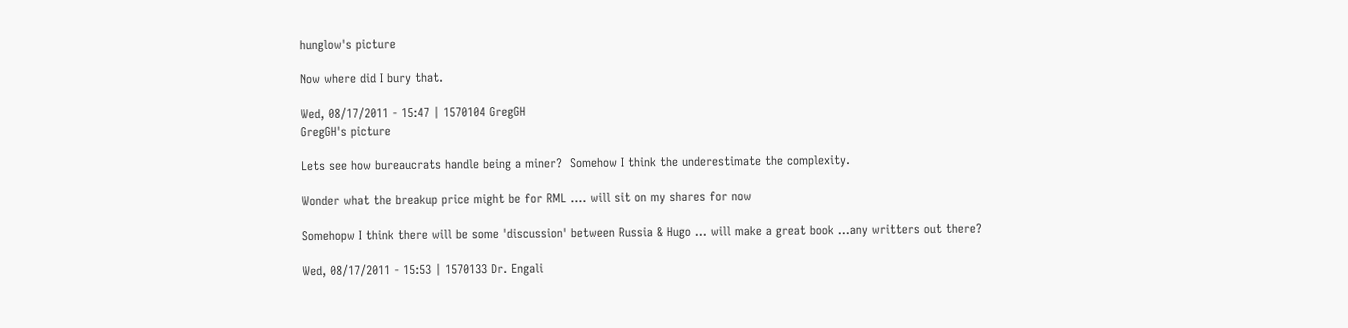hunglow's picture

Now where did I bury that.

Wed, 08/17/2011 - 15:47 | 1570104 GregGH
GregGH's picture

Lets see how bureaucrats handle being a miner?  Somehow I think the underestimate the complexity.

Wonder what the breakup price might be for RML .... will sit on my shares for now

Somehopw I think there will be some 'discussion' between Russia & Hugo ... will make a great book ...any writters out there?

Wed, 08/17/2011 - 15:53 | 1570133 Dr. Engali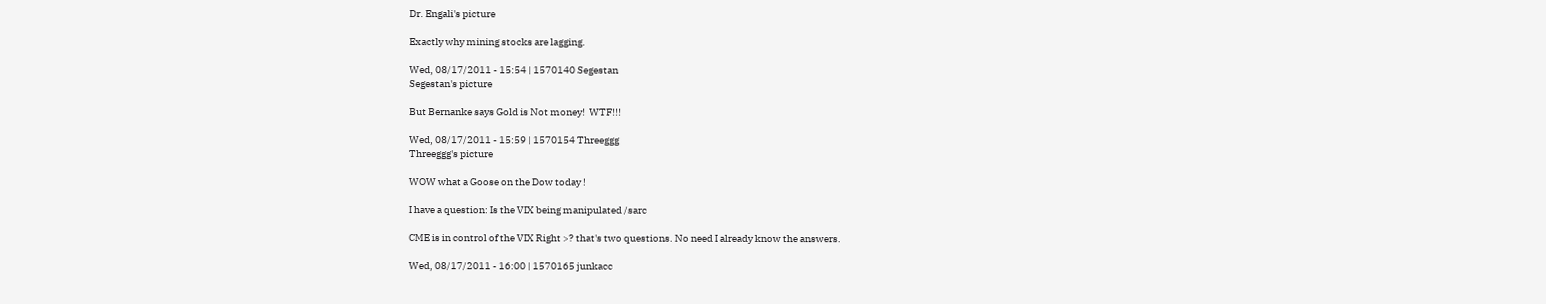Dr. Engali's picture

Exactly why mining stocks are lagging.

Wed, 08/17/2011 - 15:54 | 1570140 Segestan
Segestan's picture

But Bernanke says Gold is Not money!  WTF!!!

Wed, 08/17/2011 - 15:59 | 1570154 Threeggg
Threeggg's picture

WOW what a Goose on the Dow today !

I have a question: Is the VIX being manipulated /sarc

CME is in control of the VIX Right >? that's two questions. No need I already know the answers.

Wed, 08/17/2011 - 16:00 | 1570165 junkacc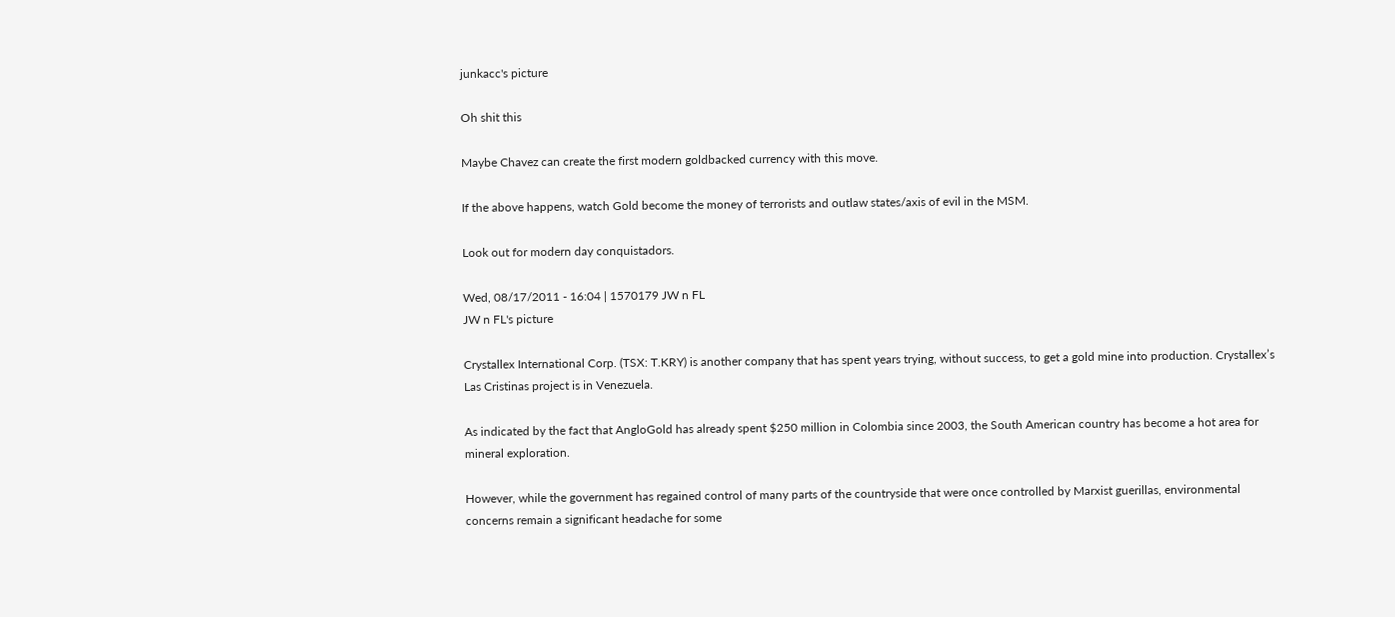junkacc's picture

Oh shit this

Maybe Chavez can create the first modern goldbacked currency with this move.

If the above happens, watch Gold become the money of terrorists and outlaw states/axis of evil in the MSM.

Look out for modern day conquistadors.

Wed, 08/17/2011 - 16:04 | 1570179 JW n FL
JW n FL's picture

Crystallex International Corp. (TSX: T.KRY) is another company that has spent years trying, without success, to get a gold mine into production. Crystallex’s Las Cristinas project is in Venezuela.

As indicated by the fact that AngloGold has already spent $250 million in Colombia since 2003, the South American country has become a hot area for mineral exploration.

However, while the government has regained control of many parts of the countryside that were once controlled by Marxist guerillas, environmental concerns remain a significant headache for some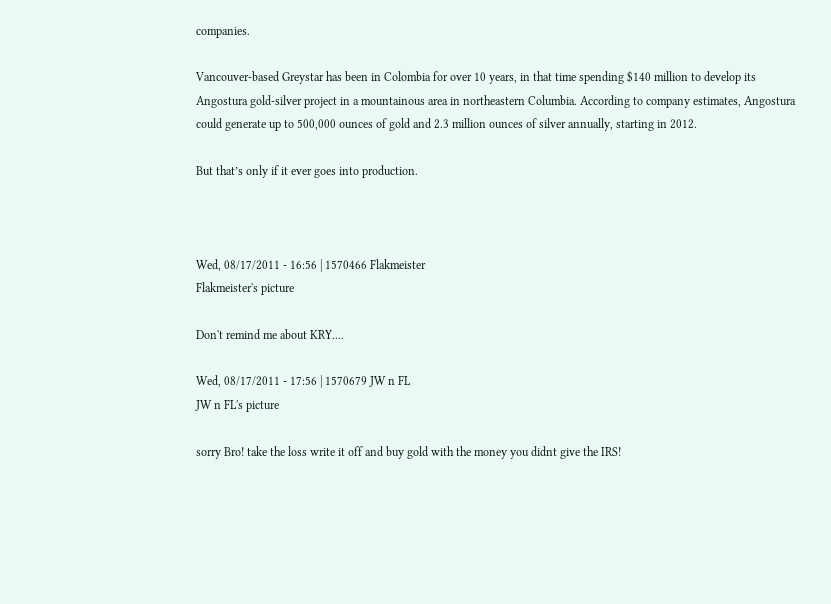companies.

Vancouver-based Greystar has been in Colombia for over 10 years, in that time spending $140 million to develop its Angostura gold-silver project in a mountainous area in northeastern Columbia. According to company estimates, Angostura could generate up to 500,000 ounces of gold and 2.3 million ounces of silver annually, starting in 2012.

But that’s only if it ever goes into production.



Wed, 08/17/2011 - 16:56 | 1570466 Flakmeister
Flakmeister's picture

Don't remind me about KRY....

Wed, 08/17/2011 - 17:56 | 1570679 JW n FL
JW n FL's picture

sorry Bro! take the loss write it off and buy gold with the money you didnt give the IRS!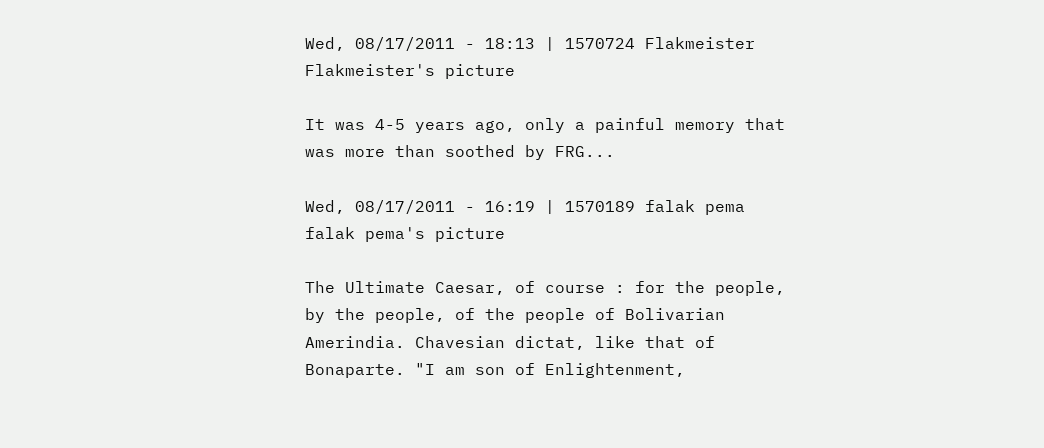Wed, 08/17/2011 - 18:13 | 1570724 Flakmeister
Flakmeister's picture

It was 4-5 years ago, only a painful memory that was more than soothed by FRG...

Wed, 08/17/2011 - 16:19 | 1570189 falak pema
falak pema's picture

The Ultimate Caesar, of course : for the people, by the people, of the people of Bolivarian Amerindia. Chavesian dictat, like that of Bonaparte. "I am son of Enlightenment,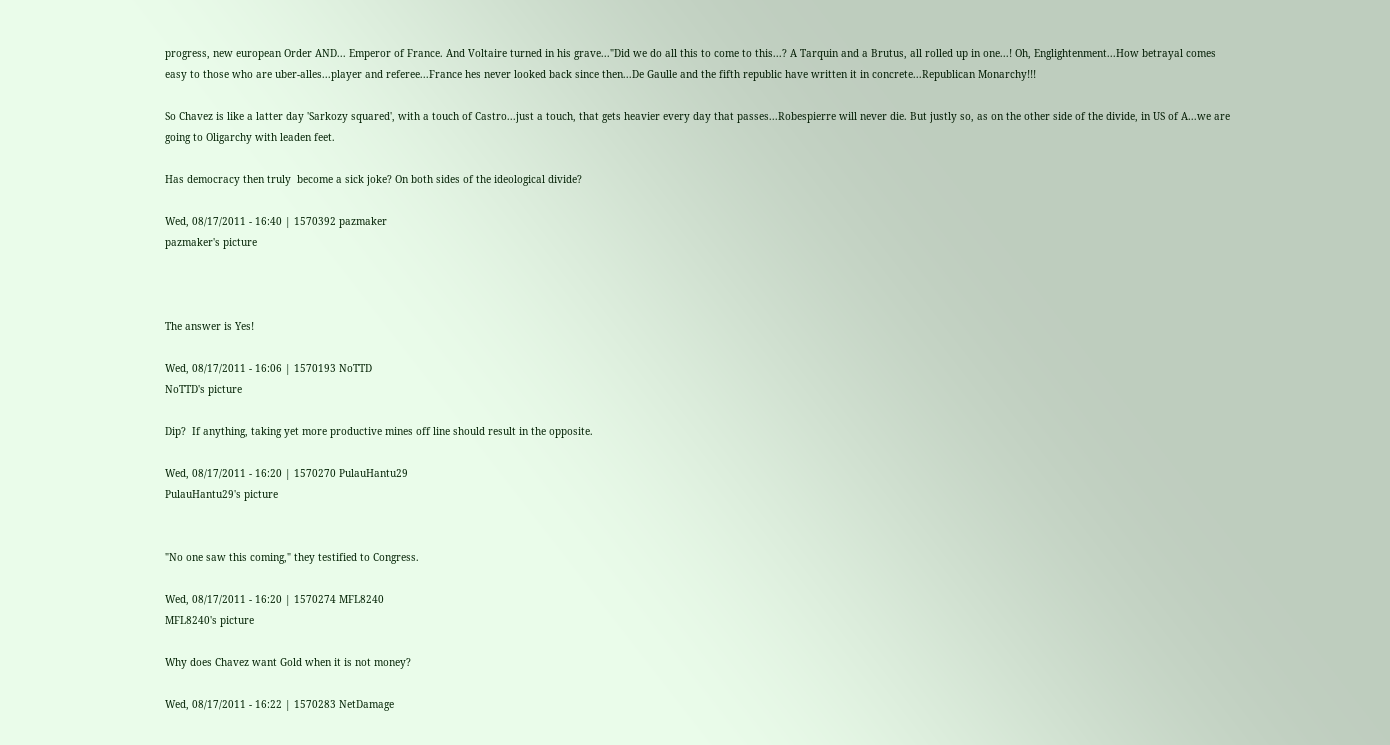progress, new european Order AND... Emperor of France. And Voltaire turned in his grave..."Did we do all this to come to this...? A Tarquin and a Brutus, all rolled up in one...! Oh, Englightenment...How betrayal comes easy to those who are uber-alles...player and referee...France hes never looked back since then...De Gaulle and the fifth republic have written it in concrete...Republican Monarchy!!!

So Chavez is like a latter day 'Sarkozy squared', with a touch of Castro...just a touch, that gets heavier every day that passes...Robespierre will never die. But justly so, as on the other side of the divide, in US of A...we are going to Oligarchy with leaden feet.

Has democracy then truly  become a sick joke? On both sides of the ideological divide?

Wed, 08/17/2011 - 16:40 | 1570392 pazmaker
pazmaker's picture



The answer is Yes!

Wed, 08/17/2011 - 16:06 | 1570193 NoTTD
NoTTD's picture

Dip?  If anything, taking yet more productive mines off line should result in the opposite.

Wed, 08/17/2011 - 16:20 | 1570270 PulauHantu29
PulauHantu29's picture


"No one saw this coming," they testified to Congress.

Wed, 08/17/2011 - 16:20 | 1570274 MFL8240
MFL8240's picture

Why does Chavez want Gold when it is not money?

Wed, 08/17/2011 - 16:22 | 1570283 NetDamage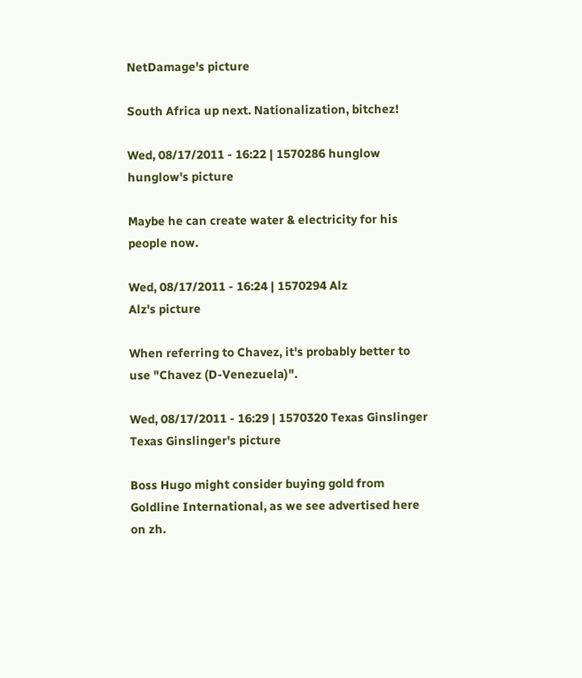NetDamage's picture

South Africa up next. Nationalization, bitchez!

Wed, 08/17/2011 - 16:22 | 1570286 hunglow
hunglow's picture

Maybe he can create water & electricity for his people now.

Wed, 08/17/2011 - 16:24 | 1570294 Alz
Alz's picture

When referring to Chavez, it's probably better to use "Chavez (D-Venezuela)".

Wed, 08/17/2011 - 16:29 | 1570320 Texas Ginslinger
Texas Ginslinger's picture

Boss Hugo might consider buying gold from Goldline International, as we see advertised here on zh.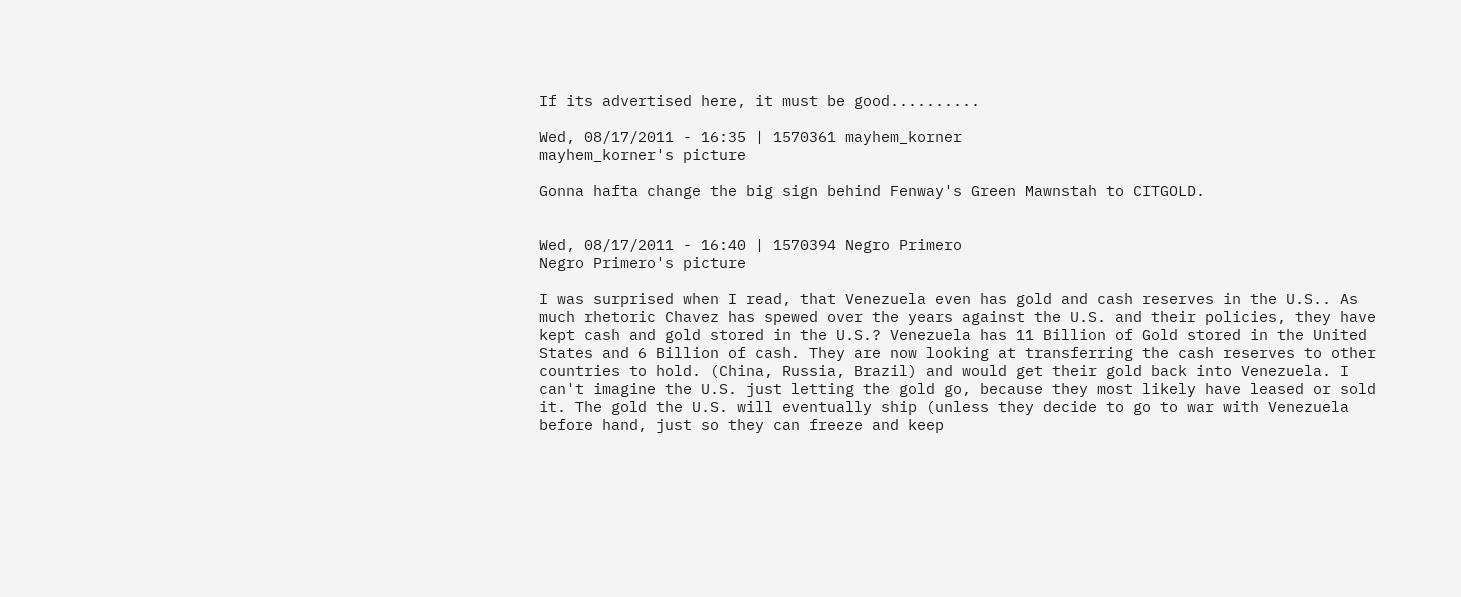If its advertised here, it must be good..........

Wed, 08/17/2011 - 16:35 | 1570361 mayhem_korner
mayhem_korner's picture

Gonna hafta change the big sign behind Fenway's Green Mawnstah to CITGOLD.


Wed, 08/17/2011 - 16:40 | 1570394 Negro Primero
Negro Primero's picture

I was surprised when I read, that Venezuela even has gold and cash reserves in the U.S.. As much rhetoric Chavez has spewed over the years against the U.S. and their policies, they have kept cash and gold stored in the U.S.? Venezuela has 11 Billion of Gold stored in the United States and 6 Billion of cash. They are now looking at transferring the cash reserves to other countries to hold. (China, Russia, Brazil) and would get their gold back into Venezuela. I can't imagine the U.S. just letting the gold go, because they most likely have leased or sold it. The gold the U.S. will eventually ship (unless they decide to go to war with Venezuela before hand, just so they can freeze and keep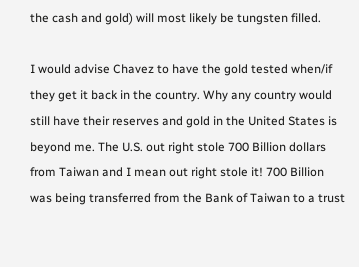the cash and gold) will most likely be tungsten filled.

I would advise Chavez to have the gold tested when/if they get it back in the country. Why any country would still have their reserves and gold in the United States is beyond me. The U.S. out right stole 700 Billion dollars from Taiwan and I mean out right stole it! 700 Billion was being transferred from the Bank of Taiwan to a trust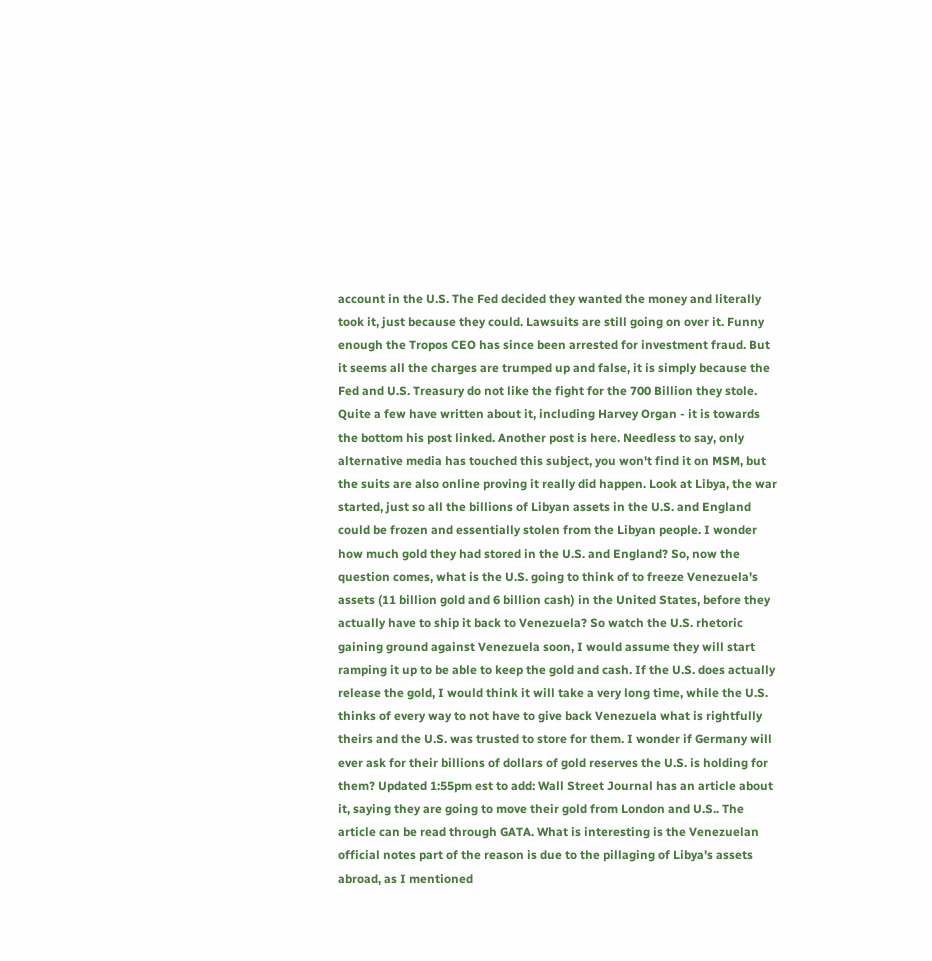account in the U.S. The Fed decided they wanted the money and literally took it, just because they could. Lawsuits are still going on over it. Funny enough the Tropos CEO has since been arrested for investment fraud. But it seems all the charges are trumped up and false, it is simply because the Fed and U.S. Treasury do not like the fight for the 700 Billion they stole. Quite a few have written about it, including Harvey Organ - it is towards the bottom his post linked. Another post is here. Needless to say, only alternative media has touched this subject, you won't find it on MSM, but the suits are also online proving it really did happen. Look at Libya, the war started, just so all the billions of Libyan assets in the U.S. and England could be frozen and essentially stolen from the Libyan people. I wonder how much gold they had stored in the U.S. and England? So, now the question comes, what is the U.S. going to think of to freeze Venezuela's assets (11 billion gold and 6 billion cash) in the United States, before they actually have to ship it back to Venezuela? So watch the U.S. rhetoric gaining ground against Venezuela soon, I would assume they will start ramping it up to be able to keep the gold and cash. If the U.S. does actually release the gold, I would think it will take a very long time, while the U.S. thinks of every way to not have to give back Venezuela what is rightfully theirs and the U.S. was trusted to store for them. I wonder if Germany will ever ask for their billions of dollars of gold reserves the U.S. is holding for them? Updated 1:55pm est to add: Wall Street Journal has an article about it, saying they are going to move their gold from London and U.S.. The article can be read through GATA. What is interesting is the Venezuelan official notes part of the reason is due to the pillaging of Libya's assets abroad, as I mentioned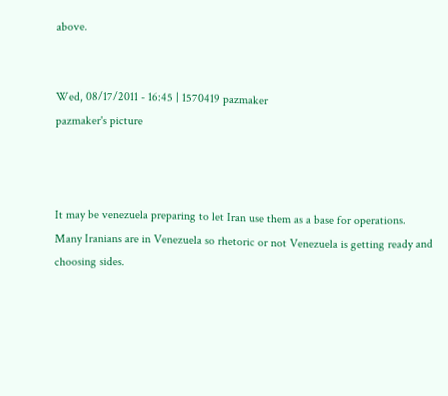above.


Wed, 08/17/2011 - 16:45 | 1570419 pazmaker
pazmaker's picture



It may be venezuela preparing to let Iran use them as a base for operations.   Many Iranians are in Venezuela so rhetoric or not Venezuela is getting ready and choosing sides.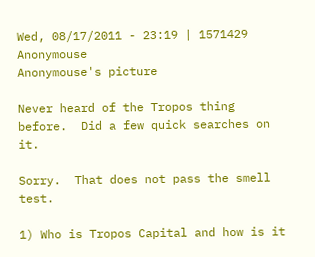Wed, 08/17/2011 - 23:19 | 1571429 Anonymouse
Anonymouse's picture

Never heard of the Tropos thing before.  Did a few quick searches on it.

Sorry.  That does not pass the smell test.

1) Who is Tropos Capital and how is it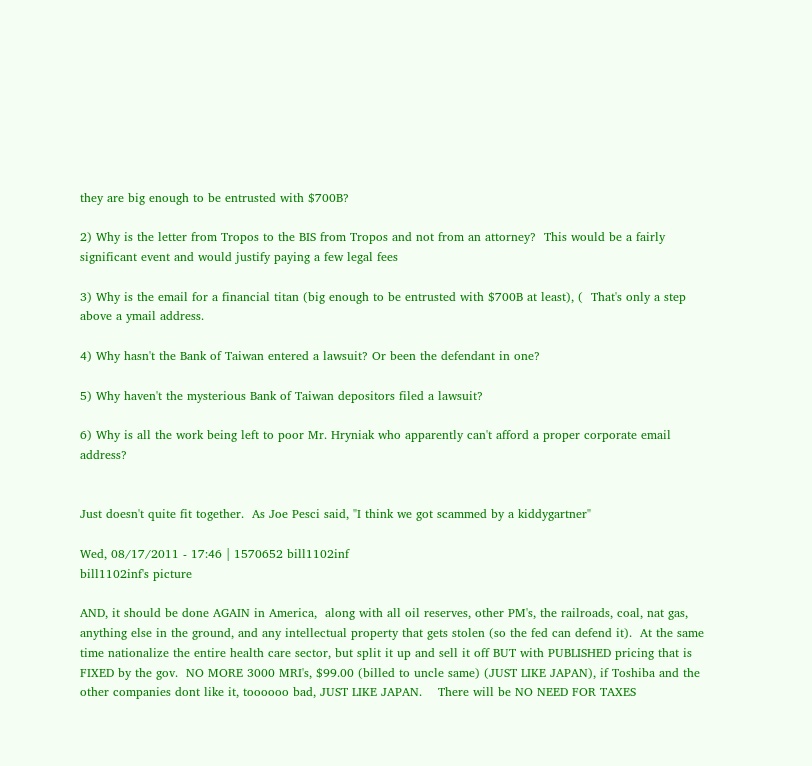they are big enough to be entrusted with $700B?

2) Why is the letter from Tropos to the BIS from Tropos and not from an attorney?  This would be a fairly significant event and would justify paying a few legal fees

3) Why is the email for a financial titan (big enough to be entrusted with $700B at least), (  That's only a step above a ymail address.

4) Why hasn't the Bank of Taiwan entered a lawsuit? Or been the defendant in one?

5) Why haven't the mysterious Bank of Taiwan depositors filed a lawsuit?

6) Why is all the work being left to poor Mr. Hryniak who apparently can't afford a proper corporate email address?


Just doesn't quite fit together.  As Joe Pesci said, "I think we got scammed by a kiddygartner"

Wed, 08/17/2011 - 17:46 | 1570652 bill1102inf
bill1102inf's picture

AND, it should be done AGAIN in America,  along with all oil reserves, other PM's, the railroads, coal, nat gas, anything else in the ground, and any intellectual property that gets stolen (so the fed can defend it).  At the same time nationalize the entire health care sector, but split it up and sell it off BUT with PUBLISHED pricing that is FIXED by the gov.  NO MORE 3000 MRI's, $99.00 (billed to uncle same) (JUST LIKE JAPAN), if Toshiba and the other companies dont like it, toooooo bad, JUST LIKE JAPAN.    There will be NO NEED FOR TAXES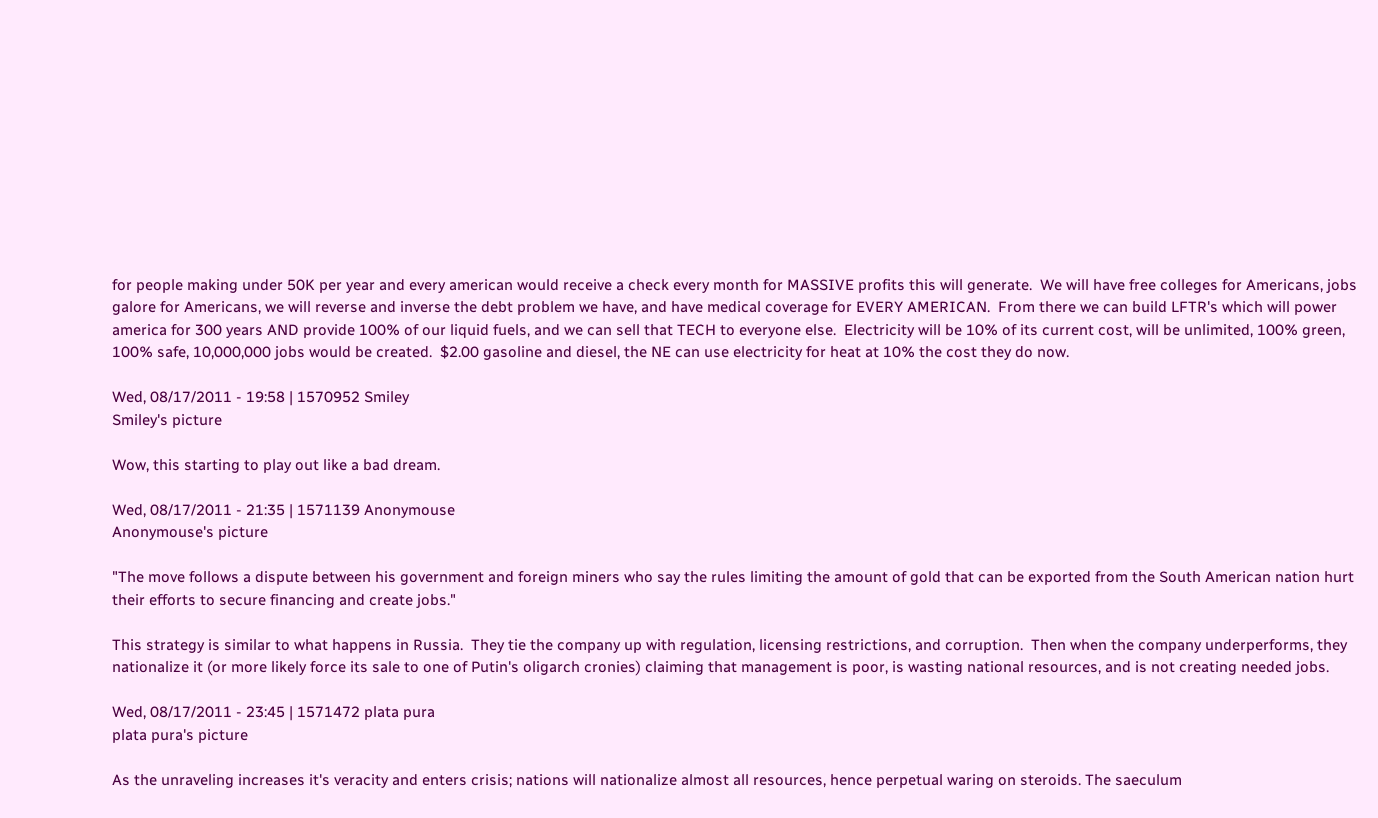for people making under 50K per year and every american would receive a check every month for MASSIVE profits this will generate.  We will have free colleges for Americans, jobs galore for Americans, we will reverse and inverse the debt problem we have, and have medical coverage for EVERY AMERICAN.  From there we can build LFTR's which will power america for 300 years AND provide 100% of our liquid fuels, and we can sell that TECH to everyone else.  Electricity will be 10% of its current cost, will be unlimited, 100% green, 100% safe, 10,000,000 jobs would be created.  $2.00 gasoline and diesel, the NE can use electricity for heat at 10% the cost they do now.

Wed, 08/17/2011 - 19:58 | 1570952 Smiley
Smiley's picture

Wow, this starting to play out like a bad dream.

Wed, 08/17/2011 - 21:35 | 1571139 Anonymouse
Anonymouse's picture

"The move follows a dispute between his government and foreign miners who say the rules limiting the amount of gold that can be exported from the South American nation hurt their efforts to secure financing and create jobs."

This strategy is similar to what happens in Russia.  They tie the company up with regulation, licensing restrictions, and corruption.  Then when the company underperforms, they nationalize it (or more likely force its sale to one of Putin's oligarch cronies) claiming that management is poor, is wasting national resources, and is not creating needed jobs.

Wed, 08/17/2011 - 23:45 | 1571472 plata pura
plata pura's picture

As the unraveling increases it's veracity and enters crisis; nations will nationalize almost all resources, hence perpetual waring on steroids. The saeculum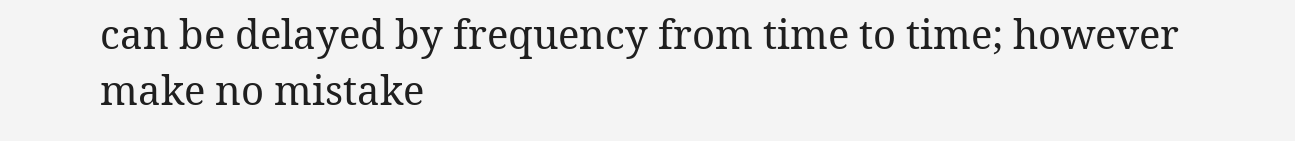can be delayed by frequency from time to time; however make no mistake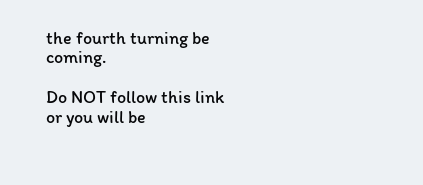the fourth turning be coming.

Do NOT follow this link or you will be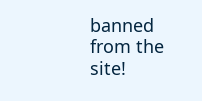banned from the site!